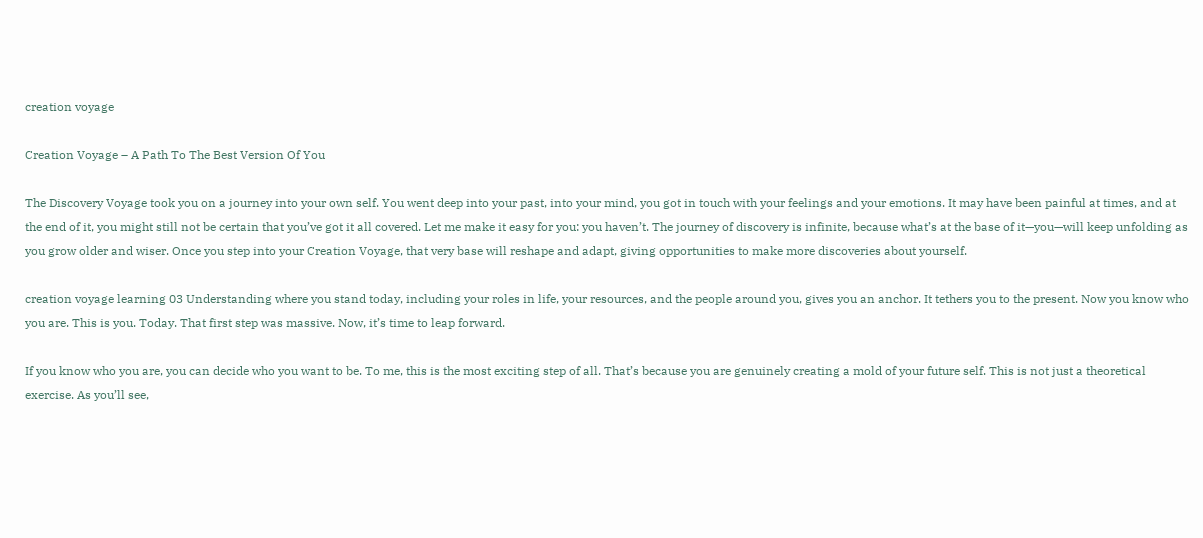creation voyage

Creation Voyage – A Path To The Best Version Of You

The Discovery Voyage took you on a journey into your own self. You went deep into your past, into your mind, you got in touch with your feelings and your emotions. It may have been painful at times, and at the end of it, you might still not be certain that you’ve got it all covered. Let me make it easy for you: you haven’t. The journey of discovery is infinite, because what’s at the base of it—you—will keep unfolding as you grow older and wiser. Once you step into your Creation Voyage, that very base will reshape and adapt, giving opportunities to make more discoveries about yourself.

creation voyage learning 03 Understanding where you stand today, including your roles in life, your resources, and the people around you, gives you an anchor. It tethers you to the present. Now you know who you are. This is you. Today. That first step was massive. Now, it’s time to leap forward.

If you know who you are, you can decide who you want to be. To me, this is the most exciting step of all. That’s because you are genuinely creating a mold of your future self. This is not just a theoretical exercise. As you’ll see,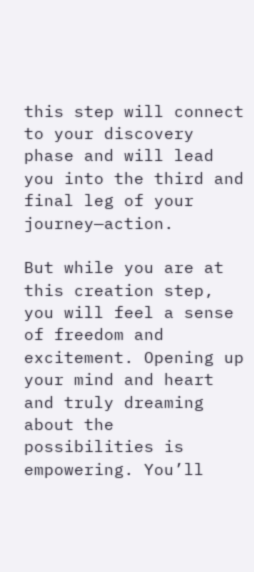this step will connect to your discovery phase and will lead you into the third and final leg of your journey—action.

But while you are at this creation step, you will feel a sense of freedom and excitement. Opening up your mind and heart and truly dreaming about the possibilities is empowering. You’ll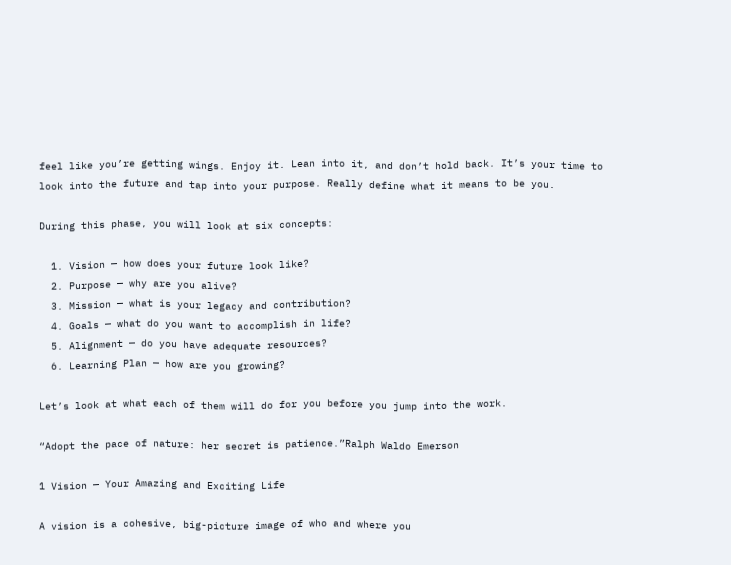feel like you’re getting wings. Enjoy it. Lean into it, and don’t hold back. It’s your time to look into the future and tap into your purpose. Really define what it means to be you.

During this phase, you will look at six concepts:

  1. Vision — how does your future look like?
  2. Purpose — why are you alive?
  3. Mission — what is your legacy and contribution?
  4. Goals — what do you want to accomplish in life?
  5. Alignment — do you have adequate resources?
  6. Learning Plan — how are you growing?

Let’s look at what each of them will do for you before you jump into the work.

“Adopt the pace of nature: her secret is patience.”Ralph Waldo Emerson

1 Vision — Your Amazing and Exciting Life

A vision is a cohesive, big-picture image of who and where you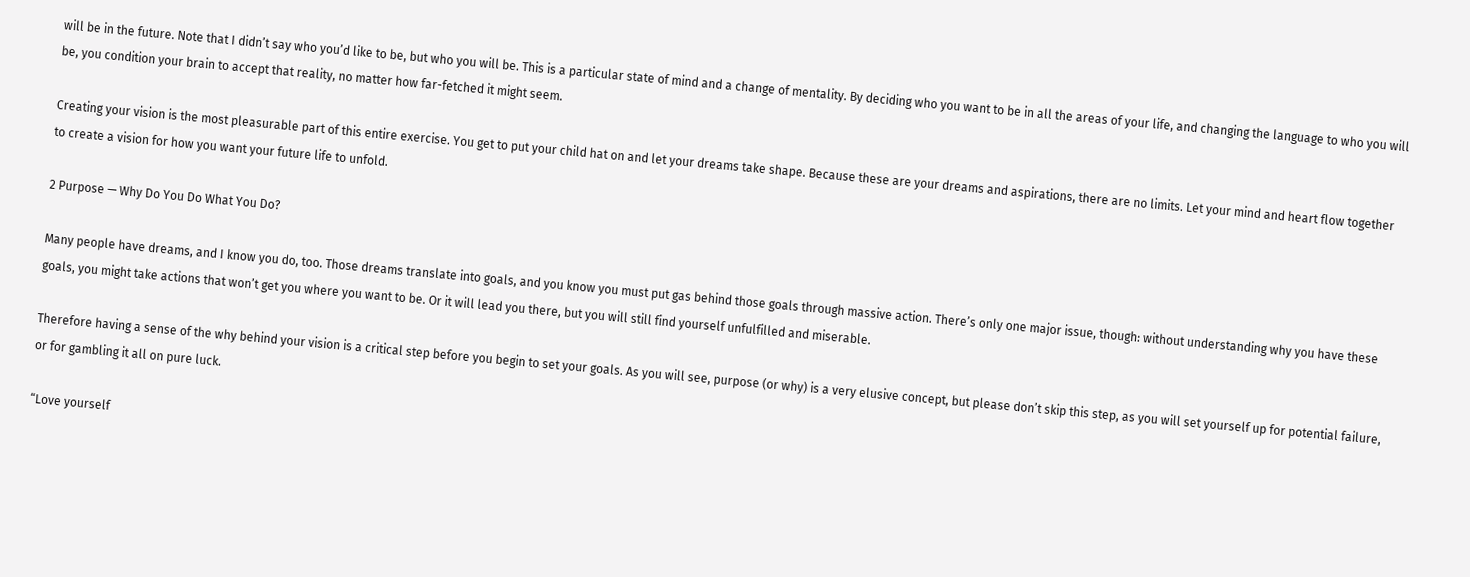will be in the future. Note that I didn’t say who you’d like to be, but who you will be. This is a particular state of mind and a change of mentality. By deciding who you want to be in all the areas of your life, and changing the language to who you will be, you condition your brain to accept that reality, no matter how far-fetched it might seem.

Creating your vision is the most pleasurable part of this entire exercise. You get to put your child hat on and let your dreams take shape. Because these are your dreams and aspirations, there are no limits. Let your mind and heart flow together to create a vision for how you want your future life to unfold.

2 Purpose — Why Do You Do What You Do?

Many people have dreams, and I know you do, too. Those dreams translate into goals, and you know you must put gas behind those goals through massive action. There’s only one major issue, though: without understanding why you have these goals, you might take actions that won’t get you where you want to be. Or it will lead you there, but you will still find yourself unfulfilled and miserable.

Therefore having a sense of the why behind your vision is a critical step before you begin to set your goals. As you will see, purpose (or why) is a very elusive concept, but please don’t skip this step, as you will set yourself up for potential failure, or for gambling it all on pure luck.

“Love yourself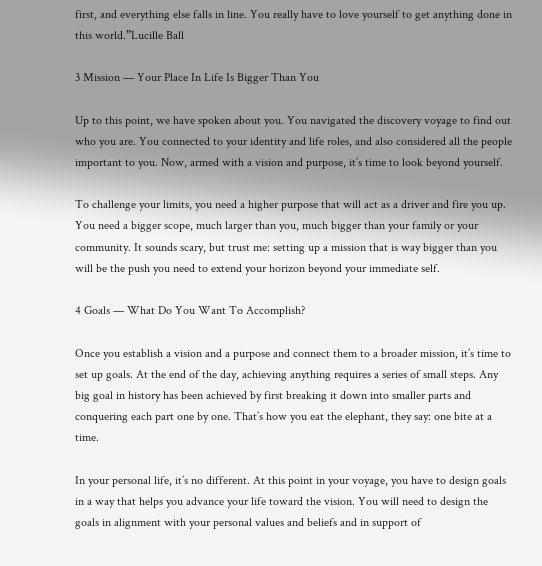first, and everything else falls in line. You really have to love yourself to get anything done in this world.”Lucille Ball

3 Mission — Your Place In Life Is Bigger Than You

Up to this point, we have spoken about you. You navigated the discovery voyage to find out who you are. You connected to your identity and life roles, and also considered all the people important to you. Now, armed with a vision and purpose, it’s time to look beyond yourself.

To challenge your limits, you need a higher purpose that will act as a driver and fire you up. You need a bigger scope, much larger than you, much bigger than your family or your community. It sounds scary, but trust me: setting up a mission that is way bigger than you will be the push you need to extend your horizon beyond your immediate self.

4 Goals — What Do You Want To Accomplish?

Once you establish a vision and a purpose and connect them to a broader mission, it’s time to set up goals. At the end of the day, achieving anything requires a series of small steps. Any big goal in history has been achieved by first breaking it down into smaller parts and conquering each part one by one. That’s how you eat the elephant, they say: one bite at a time.

In your personal life, it’s no different. At this point in your voyage, you have to design goals in a way that helps you advance your life toward the vision. You will need to design the goals in alignment with your personal values and beliefs and in support of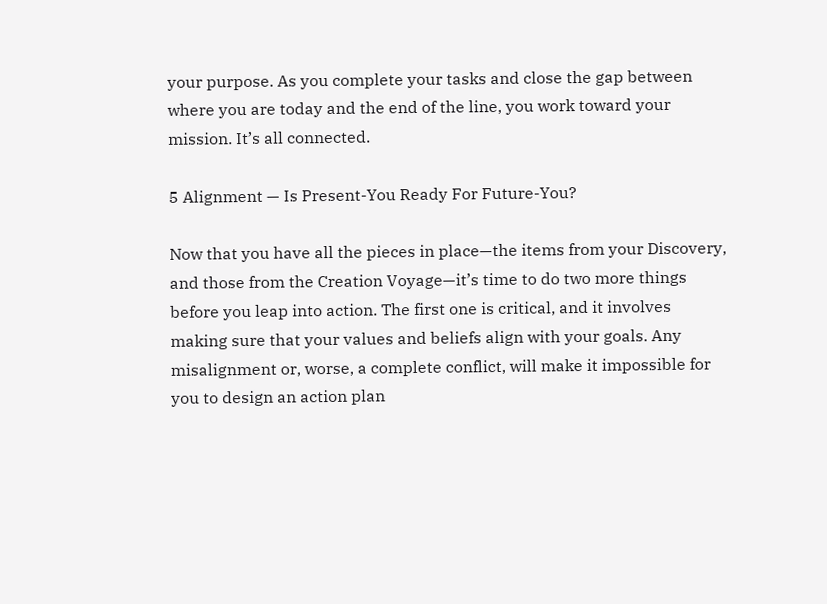your purpose. As you complete your tasks and close the gap between where you are today and the end of the line, you work toward your mission. It’s all connected.

5 Alignment — Is Present-You Ready For Future-You?

Now that you have all the pieces in place—the items from your Discovery, and those from the Creation Voyage—it’s time to do two more things before you leap into action. The first one is critical, and it involves making sure that your values and beliefs align with your goals. Any misalignment or, worse, a complete conflict, will make it impossible for you to design an action plan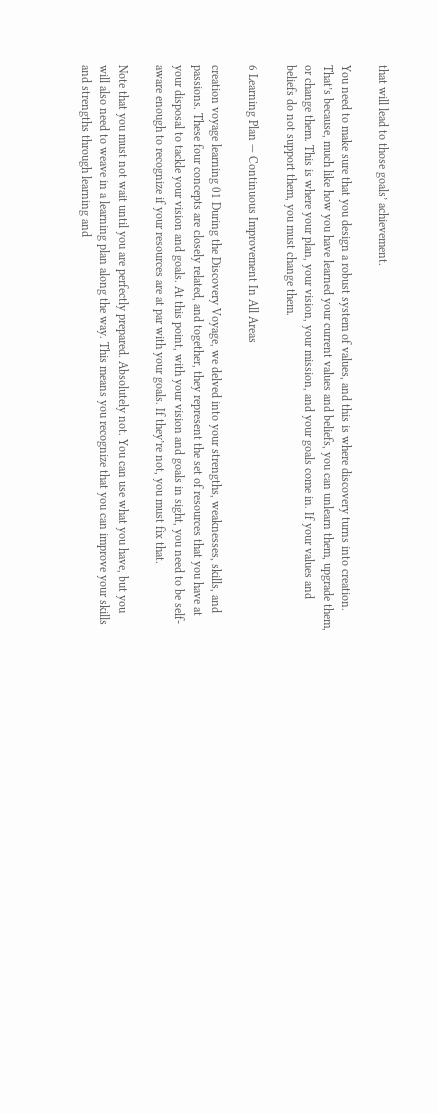that will lead to those goals’ achievement.

You need to make sure that you design a robust system of values, and this is where discovery turns into creation. That’s because, much like how you have learned your current values and beliefs, you can unlearn them, upgrade them, or change them. This is where your plan, your vision, your mission, and your goals come in. If your values and beliefs do not support them, you must change them.

6 Learning Plan — Continuous Improvement In All Areas

creation voyage learning 01 During the Discovery Voyage, we delved into your strengths, weaknesses, skills, and passions. These four concepts are closely related, and together, they represent the set of resources that you have at your disposal to tackle your vision and goals. At this point, with your vision and goals in sight, you need to be self-aware enough to recognize if your resources are at par with your goals. If they’re not, you must fix that.

Note that you must not wait until you are perfectly prepared. Absolutely not. You can use what you have, but you will also need to weave in a learning plan along the way. This means you recognize that you can improve your skills and strengths through learning and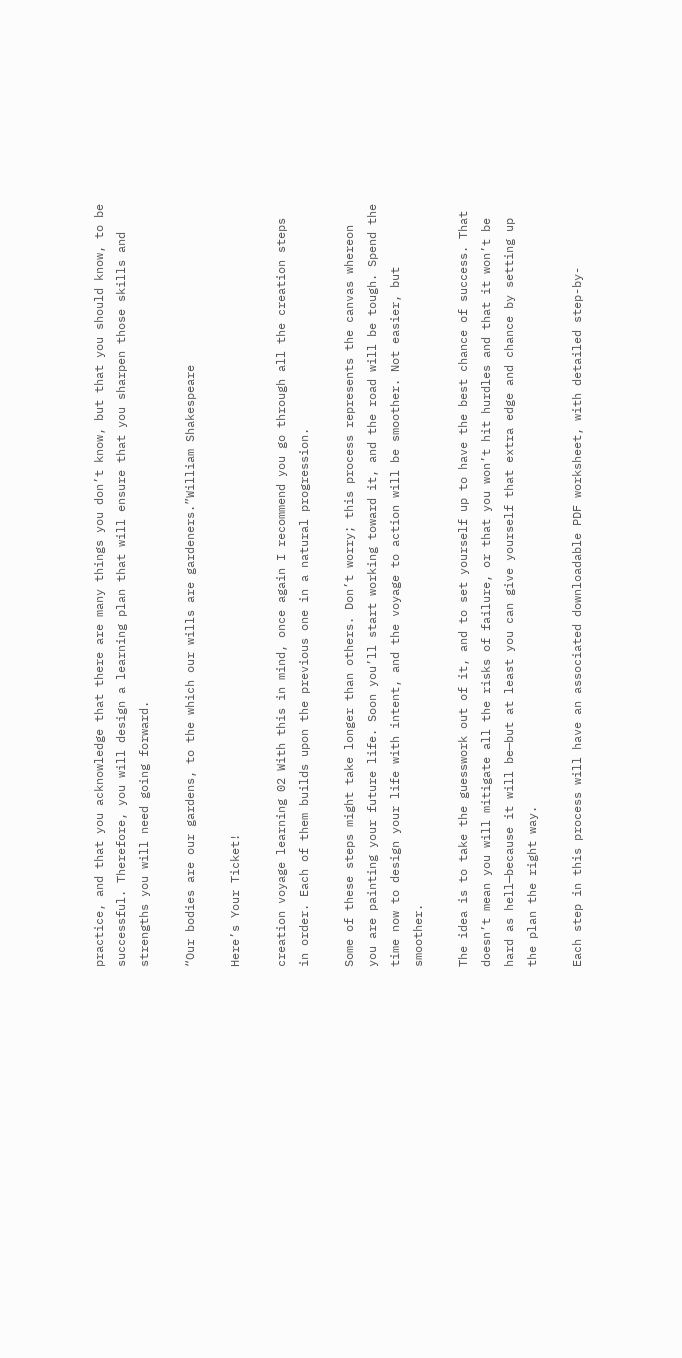practice, and that you acknowledge that there are many things you don’t know, but that you should know, to be successful. Therefore, you will design a learning plan that will ensure that you sharpen those skills and strengths you will need going forward.

“Our bodies are our gardens, to the which our wills are gardeners.”William Shakespeare

Here’s Your Ticket!

creation voyage learning 02 With this in mind, once again I recommend you go through all the creation steps in order. Each of them builds upon the previous one in a natural progression.

Some of these steps might take longer than others. Don’t worry; this process represents the canvas whereon you are painting your future life. Soon you’ll start working toward it, and the road will be tough. Spend the time now to design your life with intent, and the voyage to action will be smoother. Not easier, but smoother.

The idea is to take the guesswork out of it, and to set yourself up to have the best chance of success. That doesn’t mean you will mitigate all the risks of failure, or that you won’t hit hurdles and that it won’t be hard as hell—because it will be—but at least you can give yourself that extra edge and chance by setting up the plan the right way.

Each step in this process will have an associated downloadable PDF worksheet, with detailed step-by-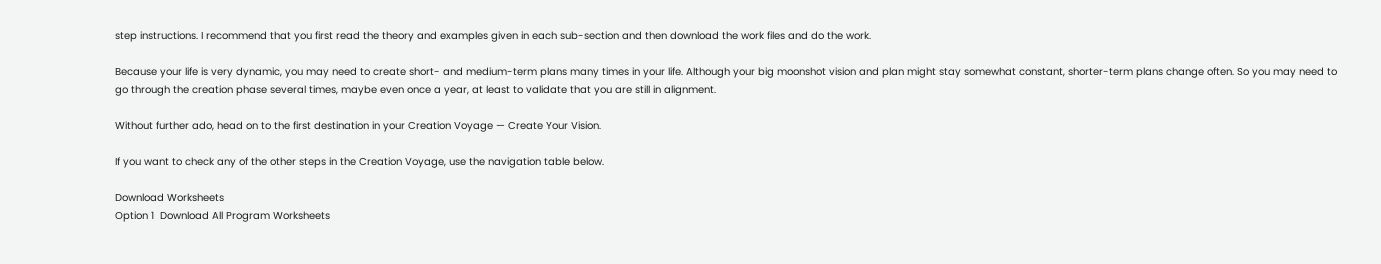step instructions. I recommend that you first read the theory and examples given in each sub-section and then download the work files and do the work.

Because your life is very dynamic, you may need to create short- and medium-term plans many times in your life. Although your big moonshot vision and plan might stay somewhat constant, shorter-term plans change often. So you may need to go through the creation phase several times, maybe even once a year, at least to validate that you are still in alignment.

Without further ado, head on to the first destination in your Creation Voyage — Create Your Vision.

If you want to check any of the other steps in the Creation Voyage, use the navigation table below.

Download Worksheets
Option 1  Download All Program Worksheets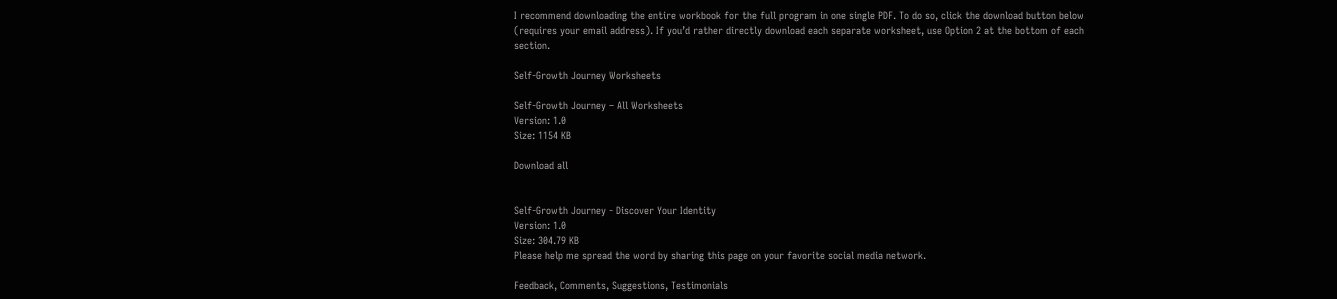I recommend downloading the entire workbook for the full program in one single PDF. To do so, click the download button below (requires your email address). If you’d rather directly download each separate worksheet, use Option 2 at the bottom of each section.

Self-Growth Journey Worksheets

Self-Growth Journey – All Worksheets
Version: 1.0
Size: 1154 KB

Download all


Self-Growth Journey - Discover Your Identity
Version: 1.0
Size: 304.79 KB
Please help me spread the word by sharing this page on your favorite social media network.

Feedback, Comments, Suggestions, Testimonials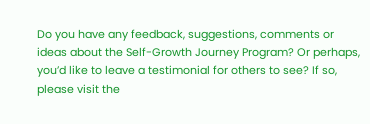Do you have any feedback, suggestions, comments or ideas about the Self-Growth Journey Program? Or perhaps, you’d like to leave a testimonial for others to see? If so, please visit the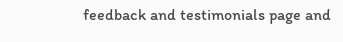feedback and testimonials page and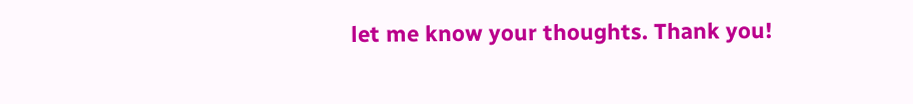let me know your thoughts. Thank you!